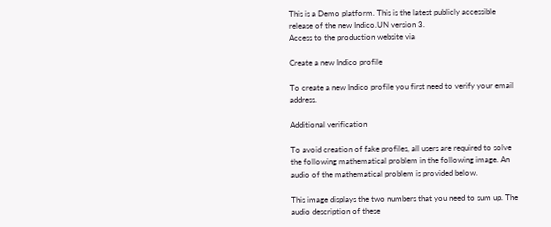This is a Demo platform. This is the latest publicly accessible release of the new Indico.UN version 3.
Access to the production website via

Create a new Indico profile

To create a new Indico profile you first need to verify your email address.

Additional verification

To avoid creation of fake profiles, all users are required to solve the following mathematical problem in the following image. An audio of the mathematical problem is provided below.

This image displays the two numbers that you need to sum up. The audio description of these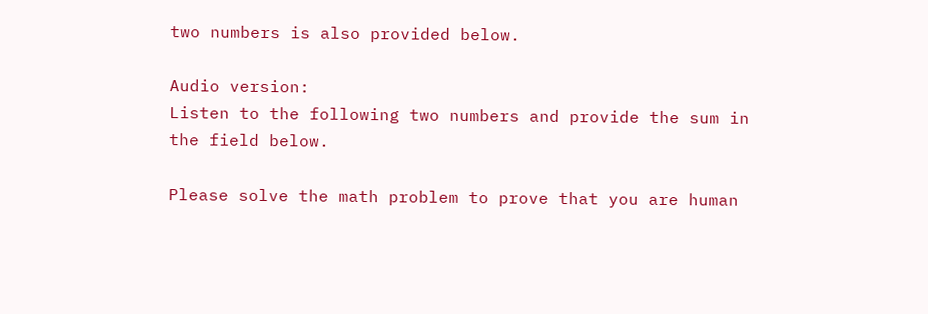two numbers is also provided below.

Audio version:
Listen to the following two numbers and provide the sum in the field below.

Please solve the math problem to prove that you are human